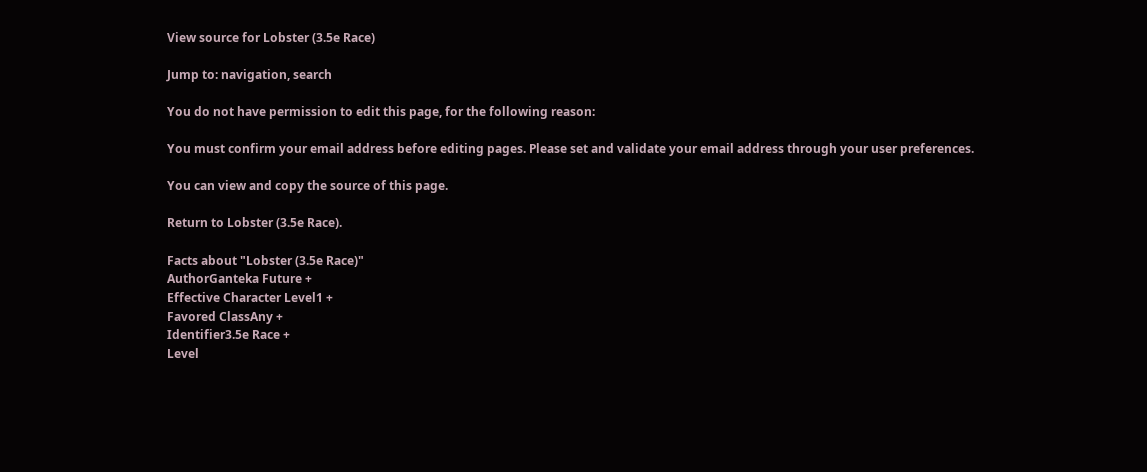View source for Lobster (3.5e Race)

Jump to: navigation, search

You do not have permission to edit this page, for the following reason:

You must confirm your email address before editing pages. Please set and validate your email address through your user preferences.

You can view and copy the source of this page.

Return to Lobster (3.5e Race).

Facts about "Lobster (3.5e Race)"
AuthorGanteka Future +
Effective Character Level1 +
Favored ClassAny +
Identifier3.5e Race +
Level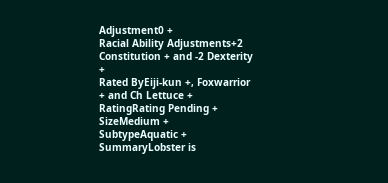Adjustment0 +
Racial Ability Adjustments+2 Constitution + and -2 Dexterity +
Rated ByEiji-kun +, Foxwarrior + and Ch Lettuce +
RatingRating Pending +
SizeMedium +
SubtypeAquatic +
SummaryLobster is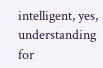intelligent, yes, understanding for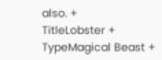also. +
TitleLobster +
TypeMagical Beast +